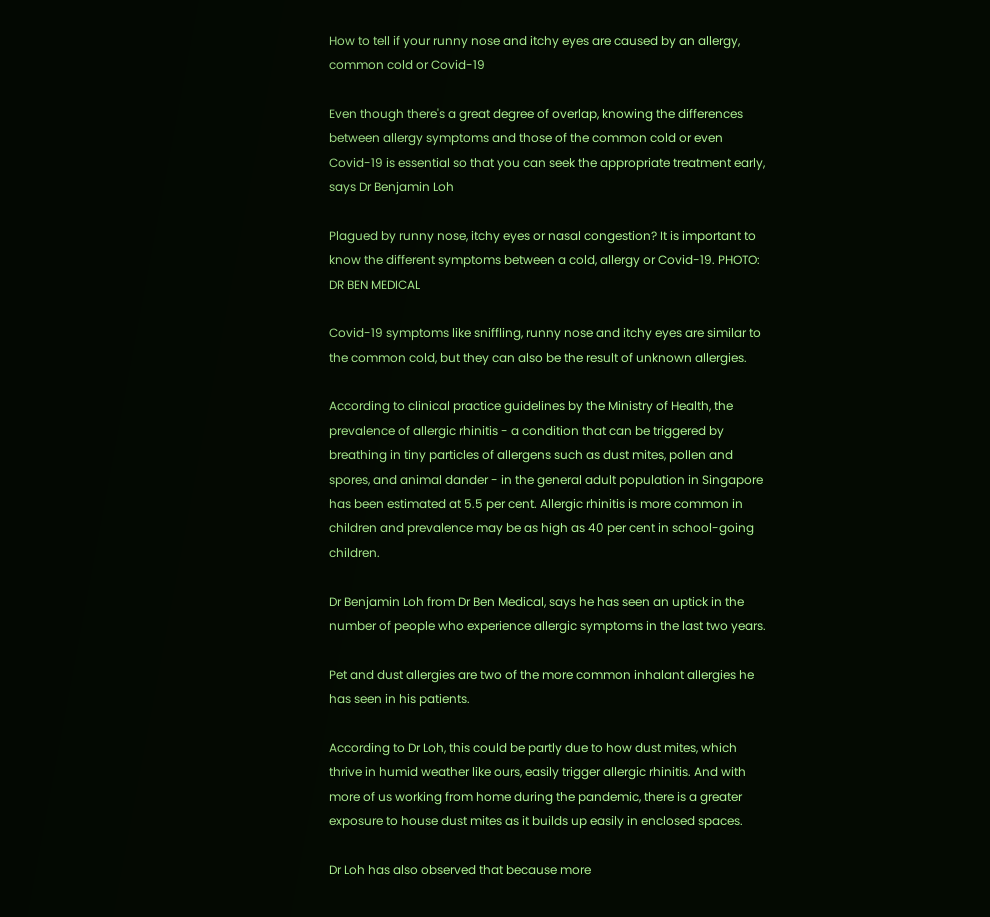How to tell if your runny nose and itchy eyes are caused by an allergy, common cold or Covid-19

Even though there's a great degree of overlap, knowing the differences between allergy symptoms and those of the common cold or even Covid-19 is essential so that you can seek the appropriate treatment early, says Dr Benjamin Loh

Plagued by runny nose, itchy eyes or nasal congestion? It is important to know the different symptoms between a cold, allergy or Covid-19. PHOTO: DR BEN MEDICAL

Covid-19 symptoms like sniffling, runny nose and itchy eyes are similar to the common cold, but they can also be the result of unknown allergies.

According to clinical practice guidelines by the Ministry of Health, the prevalence of allergic rhinitis - a condition that can be triggered by breathing in tiny particles of allergens such as dust mites, pollen and spores, and animal dander - in the general adult population in Singapore has been estimated at 5.5 per cent. Allergic rhinitis is more common in children and prevalence may be as high as 40 per cent in school-going children.

Dr Benjamin Loh from Dr Ben Medical, says he has seen an uptick in the number of people who experience allergic symptoms in the last two years.

Pet and dust allergies are two of the more common inhalant allergies he has seen in his patients.

According to Dr Loh, this could be partly due to how dust mites, which thrive in humid weather like ours, easily trigger allergic rhinitis. And with more of us working from home during the pandemic, there is a greater exposure to house dust mites as it builds up easily in enclosed spaces.

Dr Loh has also observed that because more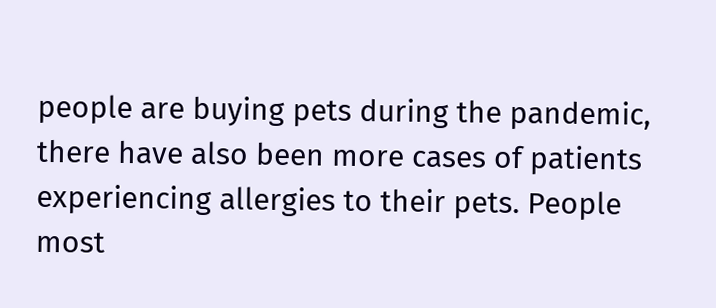people are buying pets during the pandemic, there have also been more cases of patients experiencing allergies to their pets. People most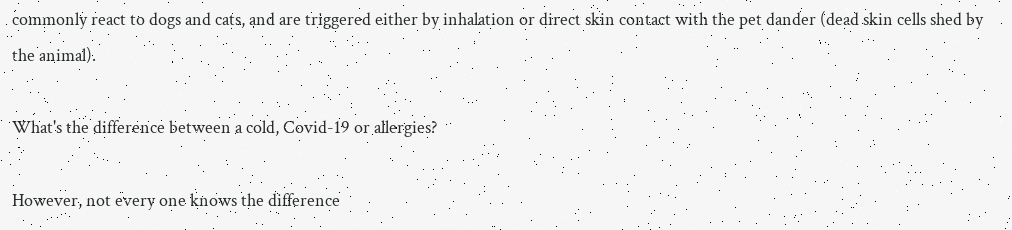commonly react to dogs and cats, and are triggered either by inhalation or direct skin contact with the pet dander (dead skin cells shed by the animal).

What's the difference between a cold, Covid-19 or allergies?

However, not every one knows the difference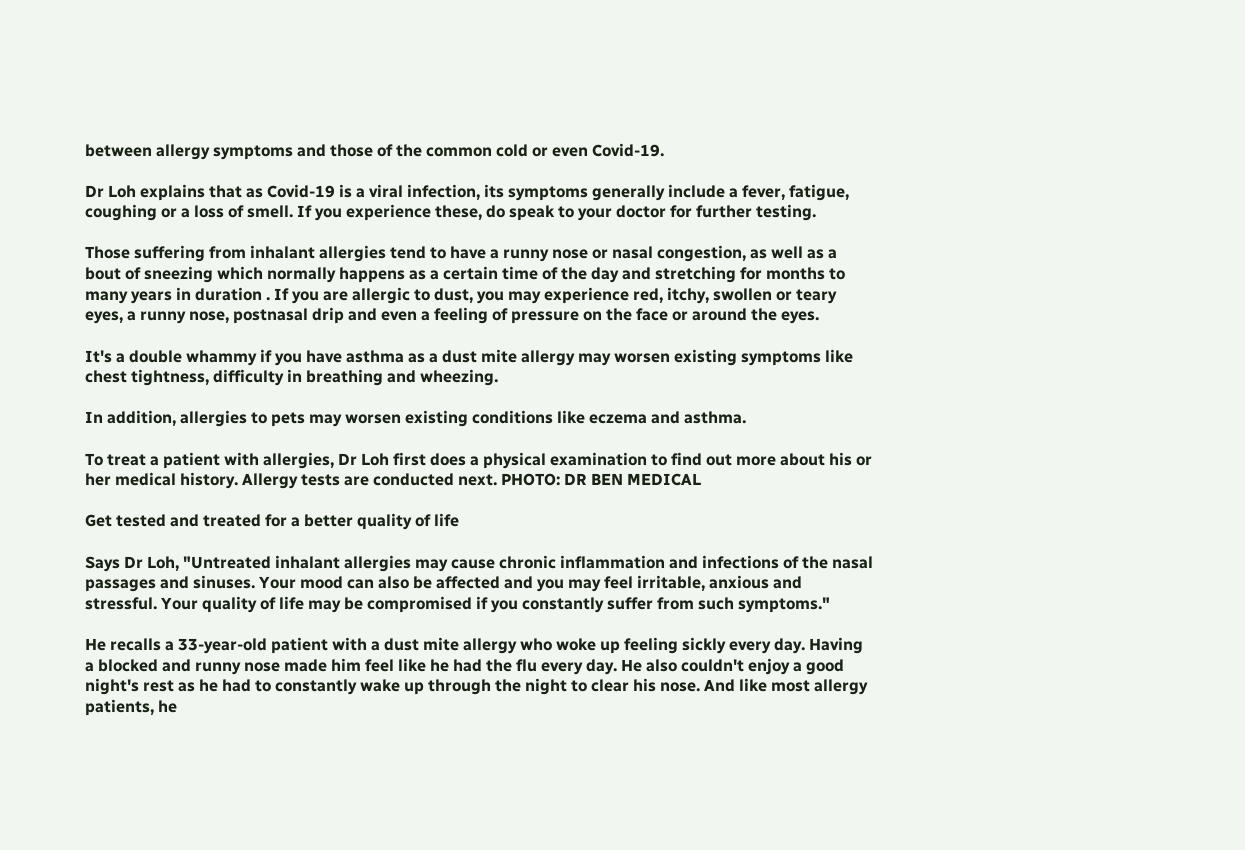between allergy symptoms and those of the common cold or even Covid-19.

Dr Loh explains that as Covid-19 is a viral infection, its symptoms generally include a fever, fatigue, coughing or a loss of smell. If you experience these, do speak to your doctor for further testing.

Those suffering from inhalant allergies tend to have a runny nose or nasal congestion, as well as a bout of sneezing which normally happens as a certain time of the day and stretching for months to many years in duration . If you are allergic to dust, you may experience red, itchy, swollen or teary eyes, a runny nose, postnasal drip and even a feeling of pressure on the face or around the eyes.

It's a double whammy if you have asthma as a dust mite allergy may worsen existing symptoms like chest tightness, difficulty in breathing and wheezing.

In addition, allergies to pets may worsen existing conditions like eczema and asthma.

To treat a patient with allergies, Dr Loh first does a physical examination to find out more about his or her medical history. Allergy tests are conducted next. PHOTO: DR BEN MEDICAL

Get tested and treated for a better quality of life

Says Dr Loh, "Untreated inhalant allergies may cause chronic inflammation and infections of the nasal passages and sinuses. Your mood can also be affected and you may feel irritable, anxious and stressful. Your quality of life may be compromised if you constantly suffer from such symptoms."

He recalls a 33-year-old patient with a dust mite allergy who woke up feeling sickly every day. Having a blocked and runny nose made him feel like he had the flu every day. He also couldn't enjoy a good night's rest as he had to constantly wake up through the night to clear his nose. And like most allergy patients, he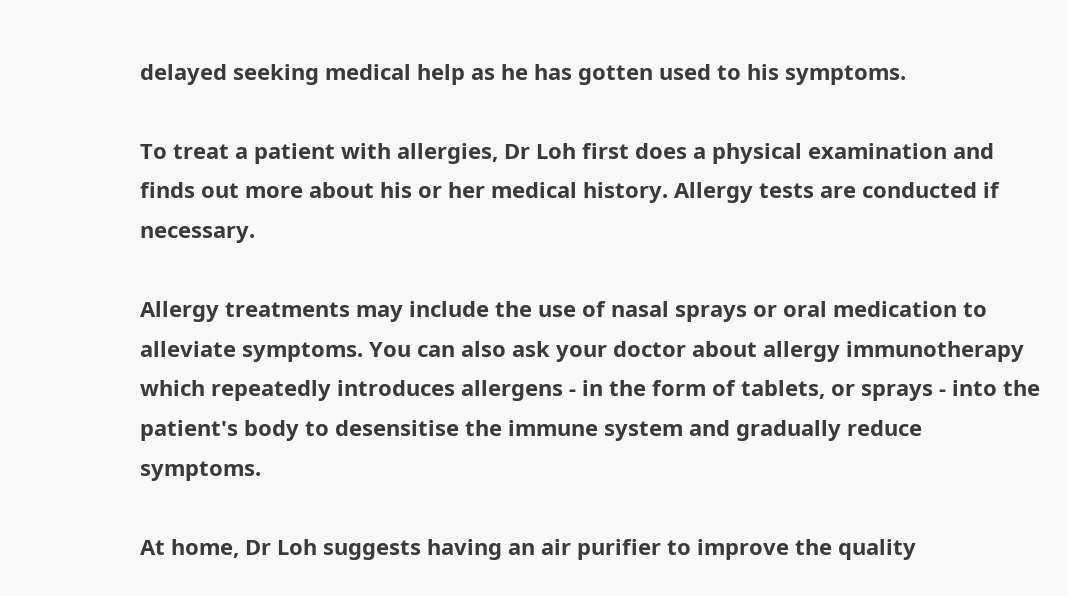delayed seeking medical help as he has gotten used to his symptoms.

To treat a patient with allergies, Dr Loh first does a physical examination and finds out more about his or her medical history. Allergy tests are conducted if necessary.

Allergy treatments may include the use of nasal sprays or oral medication to alleviate symptoms. You can also ask your doctor about allergy immunotherapy which repeatedly introduces allergens - in the form of tablets, or sprays - into the patient's body to desensitise the immune system and gradually reduce symptoms.

At home, Dr Loh suggests having an air purifier to improve the quality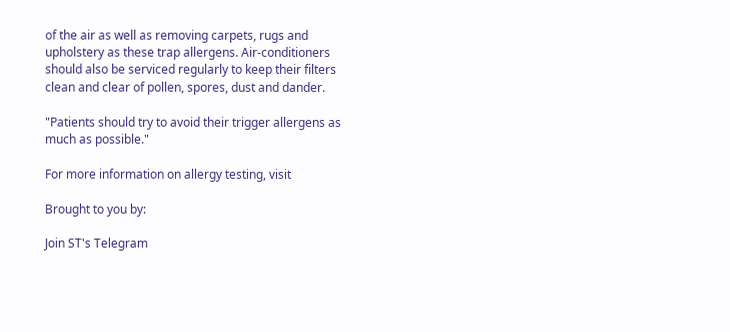of the air as well as removing carpets, rugs and upholstery as these trap allergens. Air-conditioners should also be serviced regularly to keep their filters clean and clear of pollen, spores, dust and dander.

"Patients should try to avoid their trigger allergens as much as possible."

For more information on allergy testing, visit

Brought to you by:

Join ST's Telegram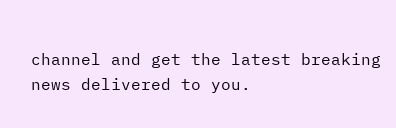channel and get the latest breaking news delivered to you.